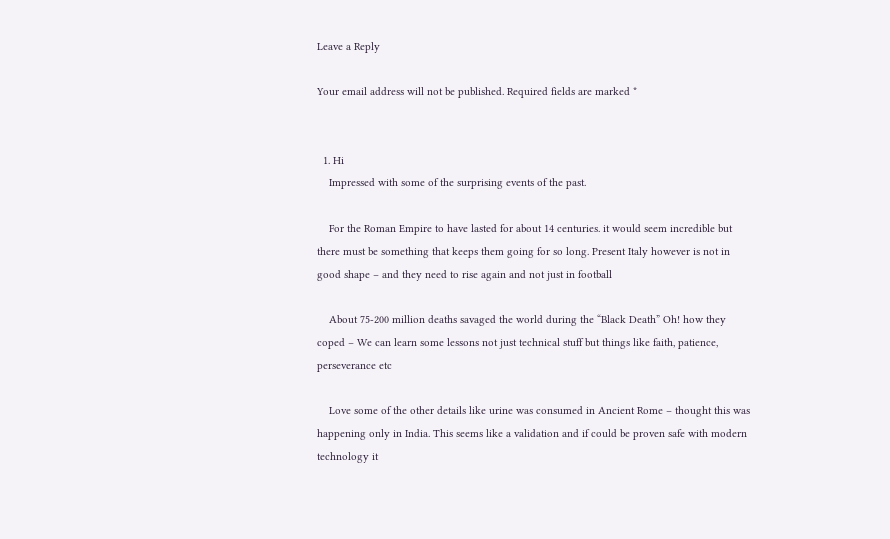Leave a Reply

Your email address will not be published. Required fields are marked *


  1. Hi
    Impressed with some of the surprising events of the past.

    For the Roman Empire to have lasted for about 14 centuries. it would seem incredible but there must be something that keeps them going for so long. Present Italy however is not in good shape – and they need to rise again and not just in football

    About 75-200 million deaths savaged the world during the “Black Death” Oh! how they coped – We can learn some lessons not just technical stuff but things like faith, patience, perseverance etc

    Love some of the other details like urine was consumed in Ancient Rome – thought this was happening only in India. This seems like a validation and if could be proven safe with modern technology it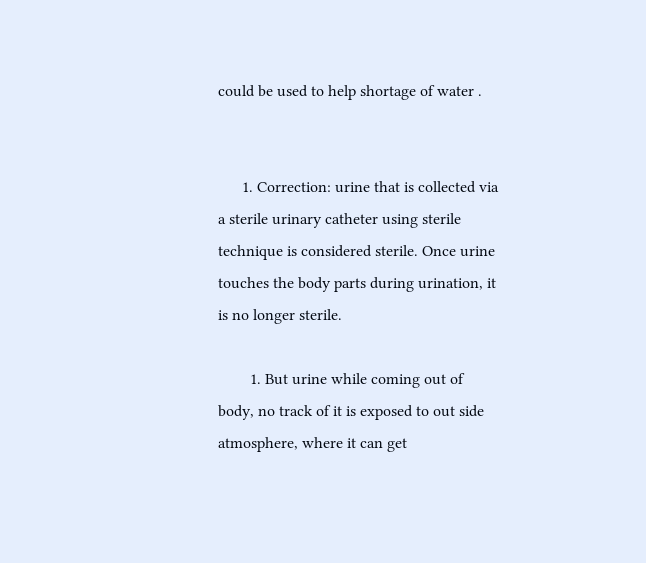could be used to help shortage of water .


      1. Correction: urine that is collected via a sterile urinary catheter using sterile technique is considered sterile. Once urine touches the body parts during urination, it is no longer sterile.

        1. But urine while coming out of body, no track of it is exposed to out side atmosphere, where it can get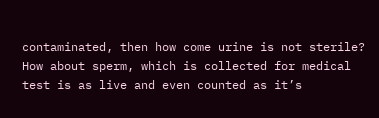contaminated, then how come urine is not sterile? How about sperm, which is collected for medical test is as live and even counted as it’s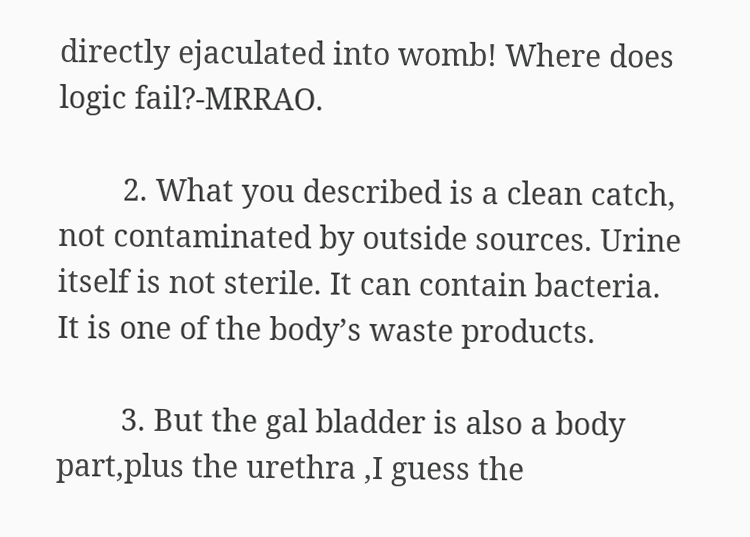directly ejaculated into womb! Where does logic fail?-MRRAO.

        2. What you described is a clean catch, not contaminated by outside sources. Urine itself is not sterile. It can contain bacteria. It is one of the body’s waste products.

        3. But the gal bladder is also a body part,plus the urethra ,I guess the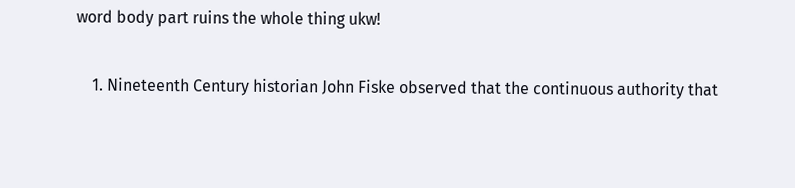word body part ruins the whole thing ukw!

    1. Nineteenth Century historian John Fiske observed that the continuous authority that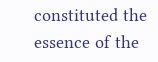constituted the essence of the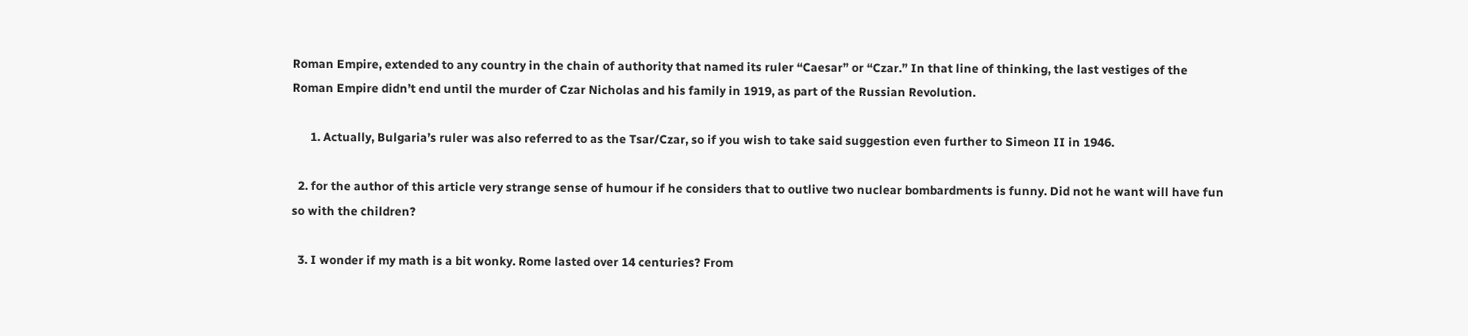Roman Empire, extended to any country in the chain of authority that named its ruler “Caesar” or “Czar.” In that line of thinking, the last vestiges of the Roman Empire didn’t end until the murder of Czar Nicholas and his family in 1919, as part of the Russian Revolution.

      1. Actually, Bulgaria’s ruler was also referred to as the Tsar/Czar, so if you wish to take said suggestion even further to Simeon II in 1946.

  2. for the author of this article very strange sense of humour if he considers that to outlive two nuclear bombardments is funny. Did not he want will have fun so with the children?

  3. I wonder if my math is a bit wonky. Rome lasted over 14 centuries? From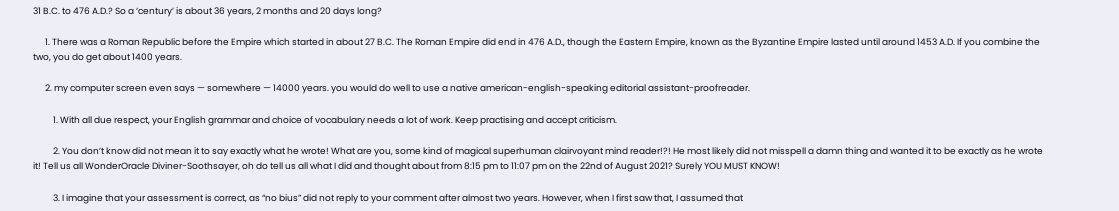31 B.C. to 476 A.D.? So a ‘century’ is about 36 years, 2 months and 20 days long?

      1. There was a Roman Republic before the Empire which started in about 27 B.C. The Roman Empire did end in 476 A.D., though the Eastern Empire, known as the Byzantine Empire lasted until around 1453 A.D. If you combine the two, you do get about 1400 years.

      2. my computer screen even says — somewhere — 14000 years. you would do well to use a native american-english-speaking editorial assistant-proofreader.

          1. With all due respect, your English grammar and choice of vocabulary needs a lot of work. Keep practising and accept criticism.

          2. You don’t know did not mean it to say exactly what he wrote! What are you, some kind of magical superhuman clairvoyant mind reader!?! He most likely did not misspell a damn thing and wanted it to be exactly as he wrote it! Tell us all WonderOracle Diviner-Soothsayer, oh do tell us all what I did and thought about from 8:15 pm to 11:07 pm on the 22nd of August 2021? Surely YOU MUST KNOW!

          3. I imagine that your assessment is correct, as “no bius” did not reply to your comment after almost two years. However, when I first saw that, I assumed that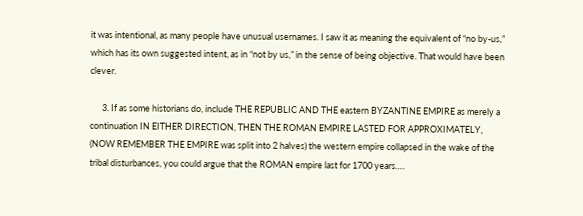it was intentional, as many people have unusual usernames. I saw it as meaning the equivalent of “no by-us,” which has its own suggested intent, as in “not by us,” in the sense of being objective. That would have been clever.

      3. If as some historians do, include THE REPUBLIC AND THE eastern BYZANTINE EMPIRE as merely a continuation IN EITHER DIRECTION, THEN THE ROMAN EMPIRE LASTED FOR APPROXIMATELY, (NOW REMEMBER THE EMPIRE was split into 2 halves) the western empire collapsed in the wake of the tribal disturbances, you could argue that the ROMAN empire last for 1700 years….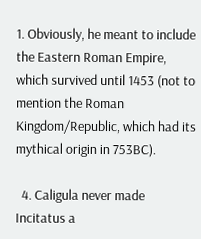1. Obviously, he meant to include the Eastern Roman Empire, which survived until 1453 (not to mention the Roman Kingdom/Republic, which had its mythical origin in 753BC).

  4. Caligula never made Incitatus a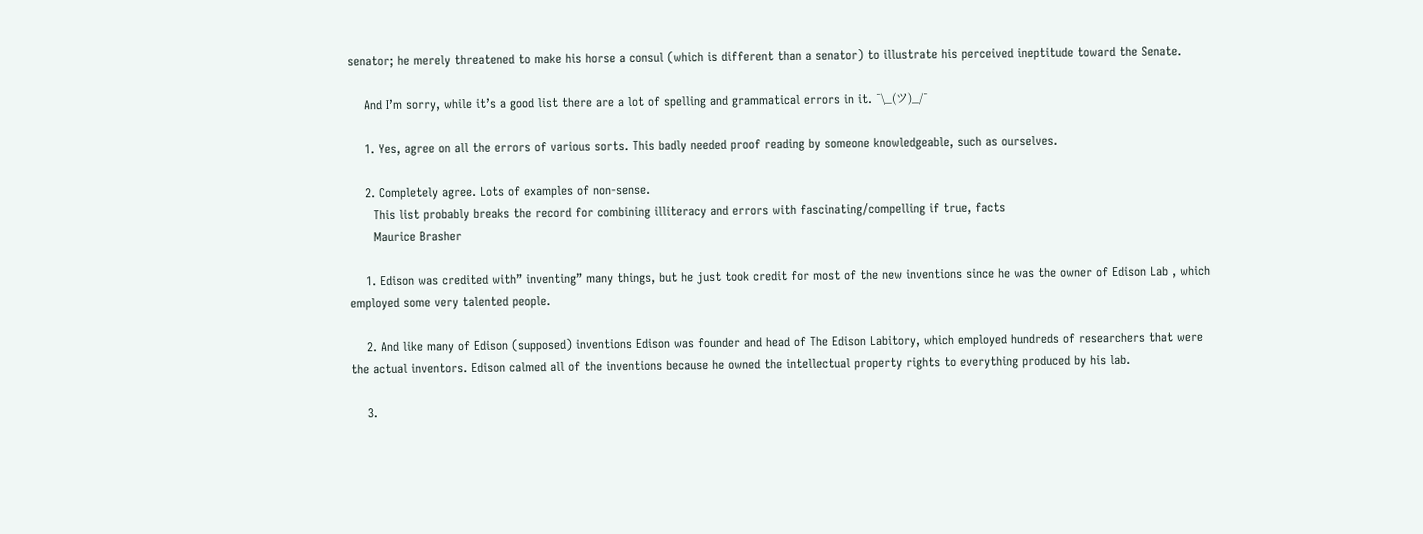senator; he merely threatened to make his horse a consul (which is different than a senator) to illustrate his perceived ineptitude toward the Senate.

    And I’m sorry, while it’s a good list there are a lot of spelling and grammatical errors in it. ¯\_(ツ)_/¯

    1. Yes, agree on all the errors of various sorts. This badly needed proof reading by someone knowledgeable, such as ourselves.

    2. Completely agree. Lots of examples of non-sense.
      This list probably breaks the record for combining illiteracy and errors with fascinating/compelling if true, facts
      Maurice Brasher

    1. Edison was credited with” inventing” many things, but he just took credit for most of the new inventions since he was the owner of Edison Lab , which employed some very talented people.

    2. And like many of Edison (supposed) inventions Edison was founder and head of The Edison Labitory, which employed hundreds of researchers that were the actual inventors. Edison calmed all of the inventions because he owned the intellectual property rights to everything produced by his lab.

    3.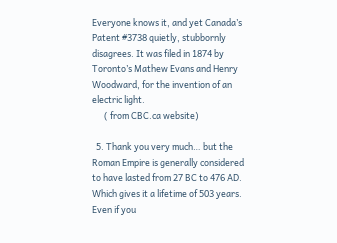Everyone knows it, and yet Canada’s Patent #3738 quietly, stubbornly disagrees. It was filed in 1874 by Toronto’s Mathew Evans and Henry Woodward, for the invention of an electric light.
      ( from CBC.ca website)

  5. Thank you very much… but the Roman Empire is generally considered to have lasted from 27 BC to 476 AD. Which gives it a lifetime of 503 years. Even if you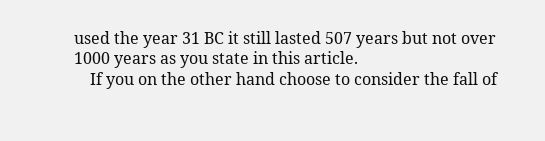used the year 31 BC it still lasted 507 years but not over 1000 years as you state in this article.
    If you on the other hand choose to consider the fall of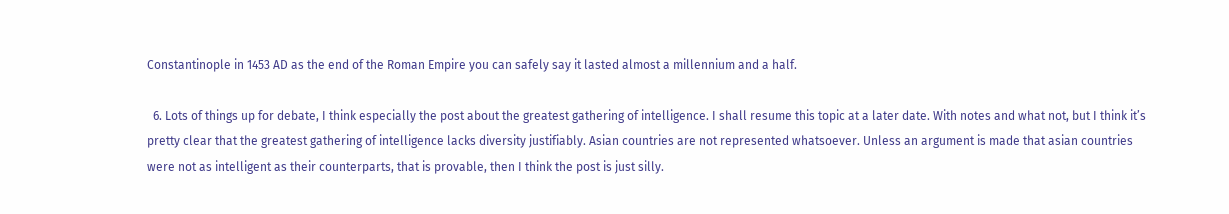Constantinople in 1453 AD as the end of the Roman Empire you can safely say it lasted almost a millennium and a half.

  6. Lots of things up for debate, I think especially the post about the greatest gathering of intelligence. I shall resume this topic at a later date. With notes and what not, but I think it’s pretty clear that the greatest gathering of intelligence lacks diversity justifiably. Asian countries are not represented whatsoever. Unless an argument is made that asian countries were not as intelligent as their counterparts, that is provable, then I think the post is just silly.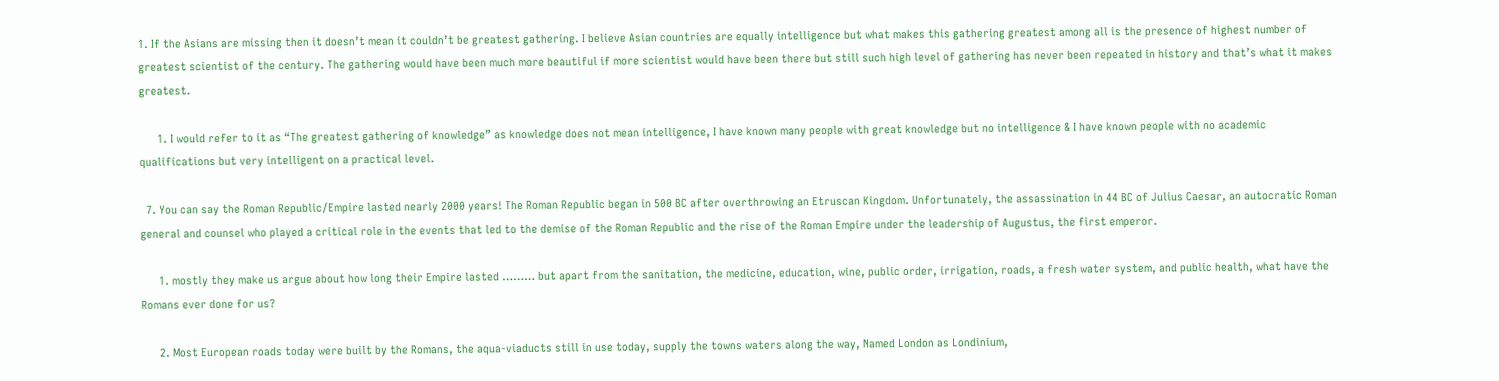1. If the Asians are missing then it doesn’t mean it couldn’t be greatest gathering. I believe Asian countries are equally intelligence but what makes this gathering greatest among all is the presence of highest number of greatest scientist of the century. The gathering would have been much more beautiful if more scientist would have been there but still such high level of gathering has never been repeated in history and that’s what it makes greatest.

      1. I would refer to it as “The greatest gathering of knowledge” as knowledge does not mean intelligence, I have known many people with great knowledge but no intelligence & I have known people with no academic qualifications but very intelligent on a practical level.

  7. You can say the Roman Republic/Empire lasted nearly 2000 years! The Roman Republic began in 500 BC after overthrowing an Etruscan Kingdom. Unfortunately, the assassination in 44 BC of Julius Caesar, an autocratic Roman general and counsel who played a critical role in the events that led to the demise of the Roman Republic and the rise of the Roman Empire under the leadership of Augustus, the first emperor.

      1. mostly they make us argue about how long their Empire lasted ……… but apart from the sanitation, the medicine, education, wine, public order, irrigation, roads, a fresh water system, and public health, what have the Romans ever done for us?

      2. Most European roads today were built by the Romans, the aqua-viaducts still in use today, supply the towns waters along the way, Named London as Londinium,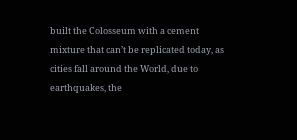built the Colosseum with a cement mixture that can’t be replicated today, as cities fall around the World, due to earthquakes, the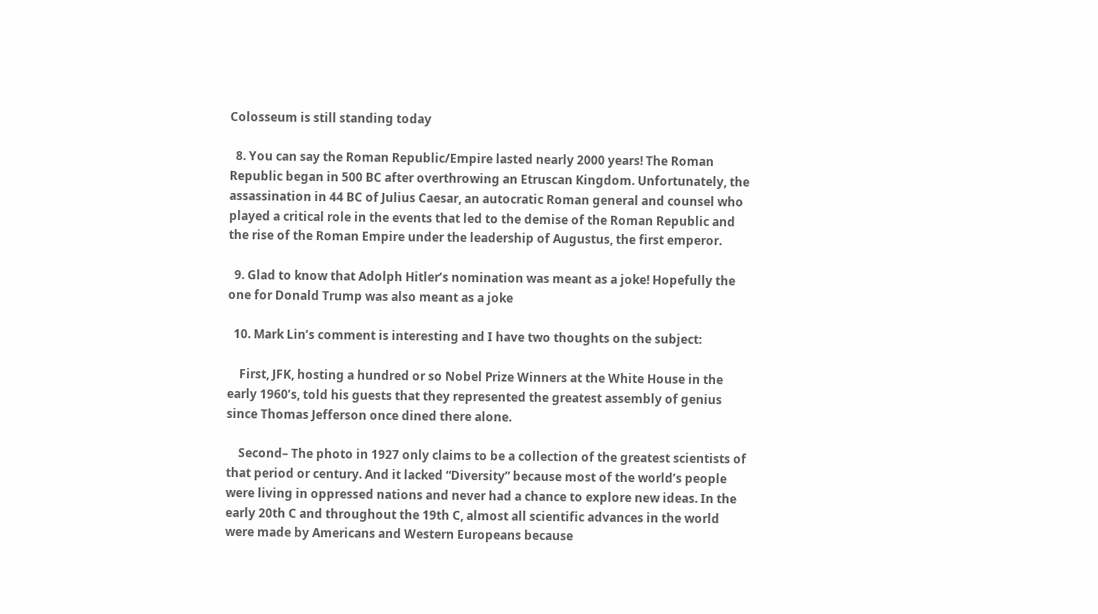Colosseum is still standing today

  8. You can say the Roman Republic/Empire lasted nearly 2000 years! The Roman Republic began in 500 BC after overthrowing an Etruscan Kingdom. Unfortunately, the assassination in 44 BC of Julius Caesar, an autocratic Roman general and counsel who played a critical role in the events that led to the demise of the Roman Republic and the rise of the Roman Empire under the leadership of Augustus, the first emperor.

  9. Glad to know that Adolph Hitler’s nomination was meant as a joke! Hopefully the one for Donald Trump was also meant as a joke

  10. Mark Lin’s comment is interesting and I have two thoughts on the subject:

    First, JFK, hosting a hundred or so Nobel Prize Winners at the White House in the early 1960’s, told his guests that they represented the greatest assembly of genius since Thomas Jefferson once dined there alone.

    Second– The photo in 1927 only claims to be a collection of the greatest scientists of that period or century. And it lacked “Diversity” because most of the world’s people were living in oppressed nations and never had a chance to explore new ideas. In the early 20th C and throughout the 19th C, almost all scientific advances in the world were made by Americans and Western Europeans because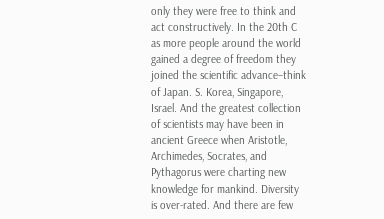only they were free to think and act constructively. In the 20th C as more people around the world gained a degree of freedom they joined the scientific advance–think of Japan. S. Korea, Singapore, Israel. And the greatest collection of scientists may have been in ancient Greece when Aristotle, Archimedes, Socrates, and Pythagorus were charting new knowledge for mankind. Diversity is over-rated. And there are few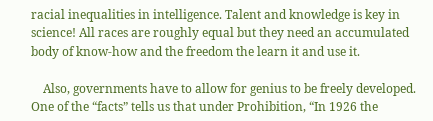racial inequalities in intelligence. Talent and knowledge is key in science! All races are roughly equal but they need an accumulated body of know-how and the freedom the learn it and use it.

    Also, governments have to allow for genius to be freely developed. One of the “facts” tells us that under Prohibition, “In 1926 the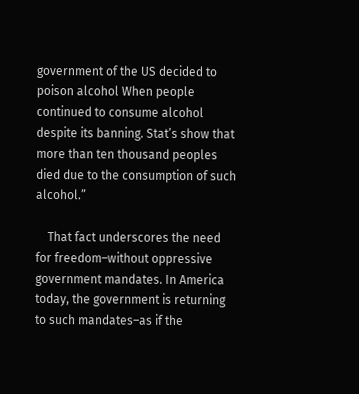government of the US decided to poison alcohol When people continued to consume alcohol despite its banning. Stat’s show that more than ten thousand peoples died due to the consumption of such alcohol.”

    That fact underscores the need for freedom–without oppressive government mandates. In America today, the government is returning to such mandates–as if the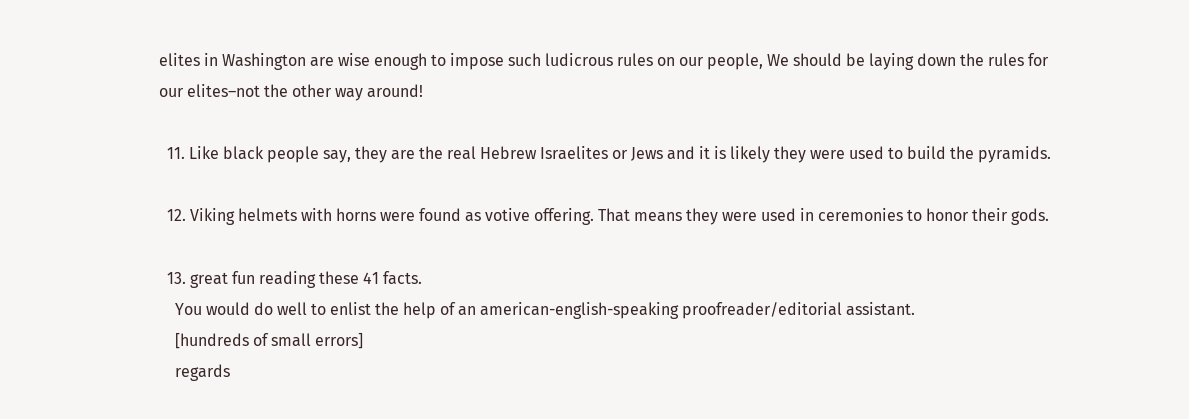elites in Washington are wise enough to impose such ludicrous rules on our people, We should be laying down the rules for our elites–not the other way around!

  11. Like black people say, they are the real Hebrew Israelites or Jews and it is likely they were used to build the pyramids.

  12. Viking helmets with horns were found as votive offering. That means they were used in ceremonies to honor their gods.

  13. great fun reading these 41 facts.
    You would do well to enlist the help of an american-english-speaking proofreader/editorial assistant.
    [hundreds of small errors]
    regards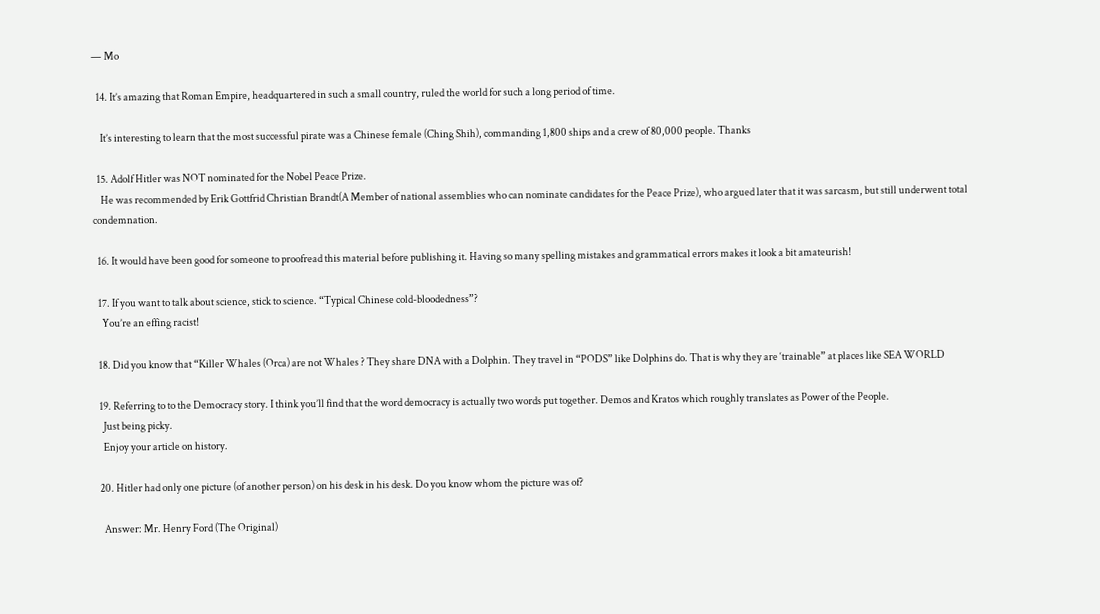— Mo

  14. It’s amazing that Roman Empire, headquartered in such a small country, ruled the world for such a long period of time.

    It’s interesting to learn that the most successful pirate was a Chinese female (Ching Shih), commanding 1,800 ships and a crew of 80,000 people. Thanks

  15. Adolf Hitler was NOT nominated for the Nobel Peace Prize.
    He was recommended by Erik Gottfrid Christian Brandt(A Member of national assemblies who can nominate candidates for the Peace Prize), who argued later that it was sarcasm, but still underwent total condemnation.

  16. It would have been good for someone to proofread this material before publishing it. Having so many spelling mistakes and grammatical errors makes it look a bit amateurish!

  17. If you want to talk about science, stick to science. “Typical Chinese cold-bloodedness”?
    You’re an effing racist!

  18. Did you know that “Killer Whales (Orca) are not Whales ? They share DNA with a Dolphin. They travel in “PODS” like Dolphins do. That is why they are ‘trainable” at places like SEA WORLD

  19. Referring to to the Democracy story. I think you’ll find that the word democracy is actually two words put together. Demos and Kratos which roughly translates as Power of the People.
    Just being picky.
    Enjoy your article on history.

  20. Hitler had only one picture (of another person) on his desk in his desk. Do you know whom the picture was of?

    Answer: Mr. Henry Ford (The Original)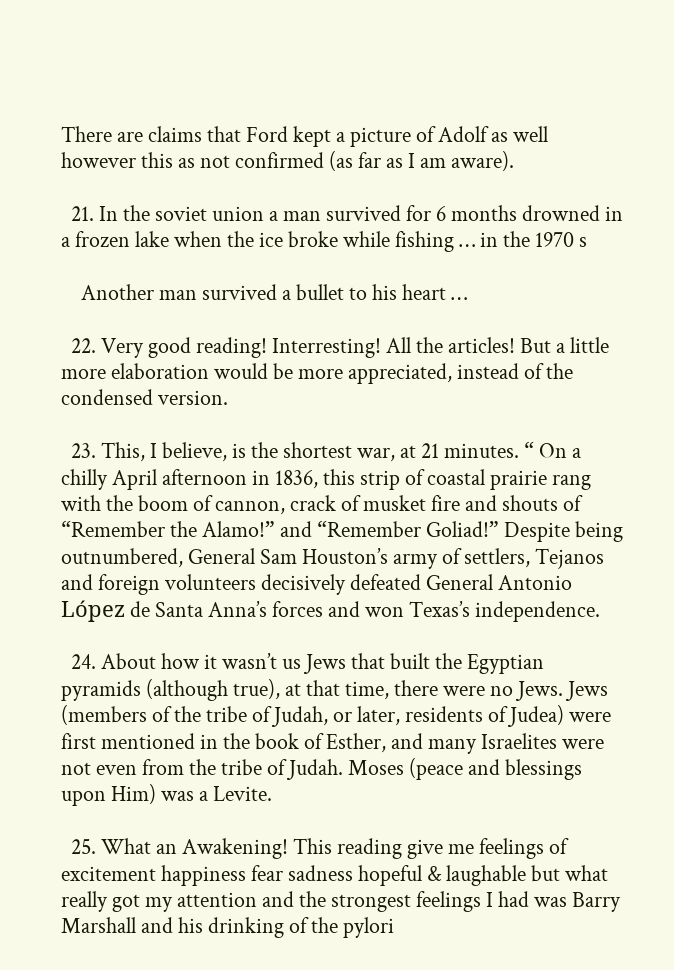There are claims that Ford kept a picture of Adolf as well however this as not confirmed (as far as I am aware).

  21. In the soviet union a man survived for 6 months drowned in a frozen lake when the ice broke while fishing … in the 1970 s

    Another man survived a bullet to his heart …

  22. Very good reading! Interresting! All the articles! But a little more elaboration would be more appreciated, instead of the condensed version.

  23. This, I believe, is the shortest war, at 21 minutes. “ On a chilly April afternoon in 1836, this strip of coastal prairie rang with the boom of cannon, crack of musket fire and shouts of “Remember the Alamo!” and “Remember Goliad!” Despite being outnumbered, General Sam Houston’s army of settlers, Tejanos and foreign volunteers decisively defeated General Antonio López de Santa Anna’s forces and won Texas’s independence.

  24. About how it wasn’t us Jews that built the Egyptian pyramids (although true), at that time, there were no Jews. Jews (members of the tribe of Judah, or later, residents of Judea) were first mentioned in the book of Esther, and many Israelites were not even from the tribe of Judah. Moses (peace and blessings upon Him) was a Levite.

  25. What an Awakening! This reading give me feelings of excitement happiness fear sadness hopeful & laughable but what really got my attention and the strongest feelings I had was Barry Marshall and his drinking of the pylori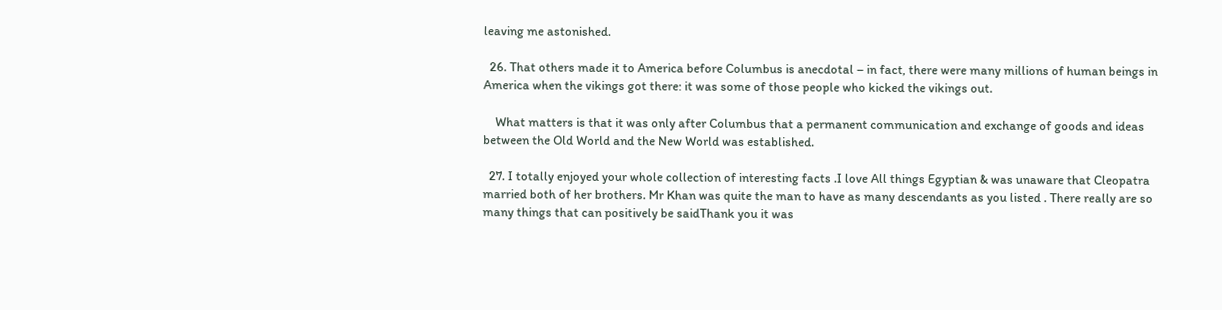leaving me astonished.

  26. That others made it to America before Columbus is anecdotal – in fact, there were many millions of human beings in America when the vikings got there: it was some of those people who kicked the vikings out.

    What matters is that it was only after Columbus that a permanent communication and exchange of goods and ideas between the Old World and the New World was established.

  27. I totally enjoyed your whole collection of interesting facts .I love All things Egyptian & was unaware that Cleopatra married both of her brothers. Mr Khan was quite the man to have as many descendants as you listed . There really are so many things that can positively be saidThank you it was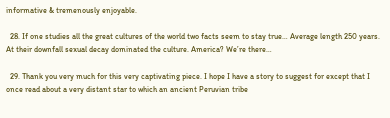informative & tremenously enjoyable.

  28. If one studies all the great cultures of the world two facts seem to stay true… Average length 250 years. At their downfall sexual decay dominated the culture. America? We’re there…

  29. Thank you very much for this very captivating piece. I hope I have a story to suggest for except that I once read about a very distant star to which an ancient Peruvian tribe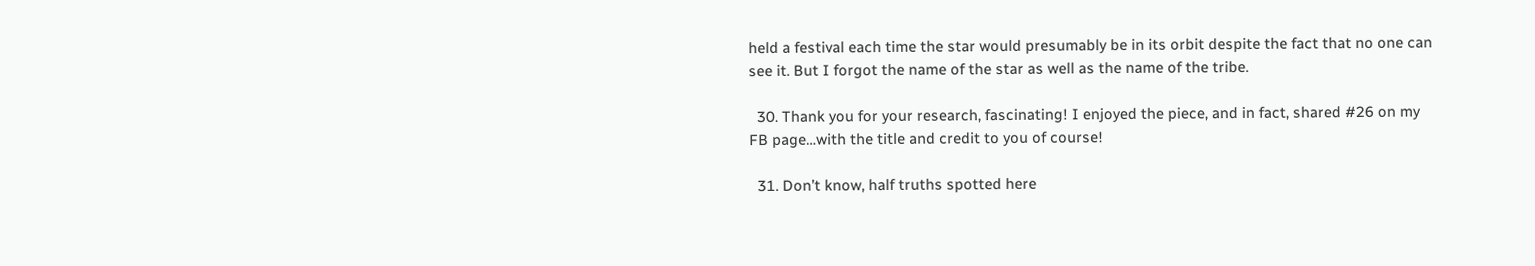held a festival each time the star would presumably be in its orbit despite the fact that no one can see it. But I forgot the name of the star as well as the name of the tribe.

  30. Thank you for your research, fascinating! I enjoyed the piece, and in fact, shared #26 on my FB page…with the title and credit to you of course!

  31. Don’t know, half truths spotted here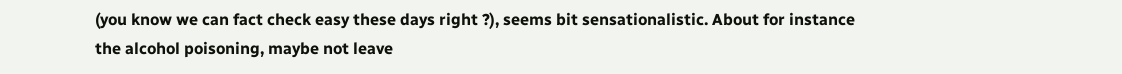(you know we can fact check easy these days right ?), seems bit sensationalistic. About for instance the alcohol poisoning, maybe not leave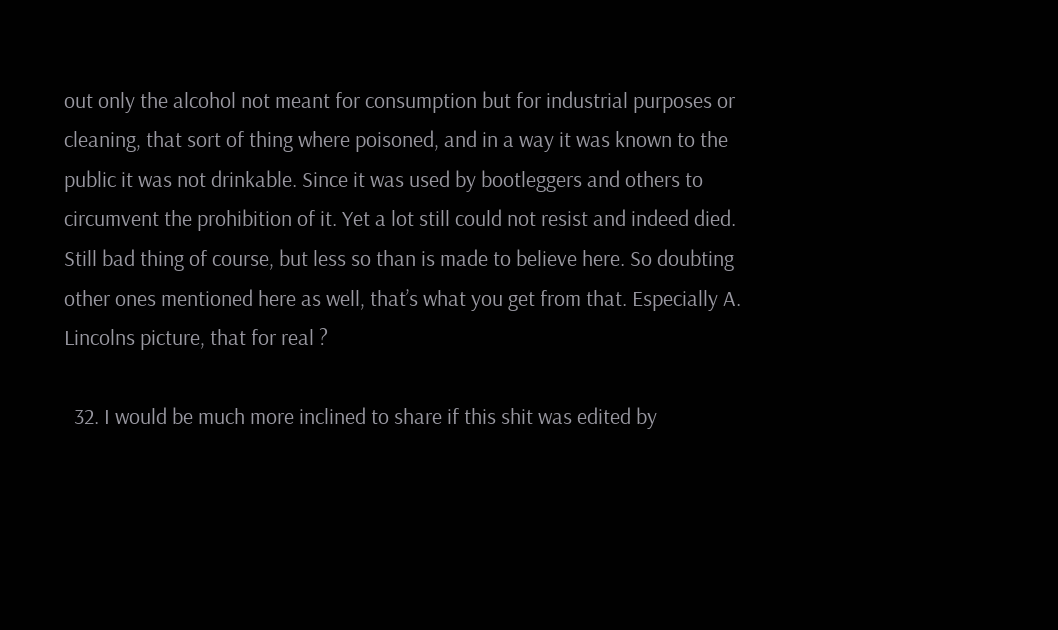out only the alcohol not meant for consumption but for industrial purposes or cleaning, that sort of thing where poisoned, and in a way it was known to the public it was not drinkable. Since it was used by bootleggers and others to circumvent the prohibition of it. Yet a lot still could not resist and indeed died. Still bad thing of course, but less so than is made to believe here. So doubting other ones mentioned here as well, that’s what you get from that. Especially A. Lincolns picture, that for real ?

  32. I would be much more inclined to share if this shit was edited by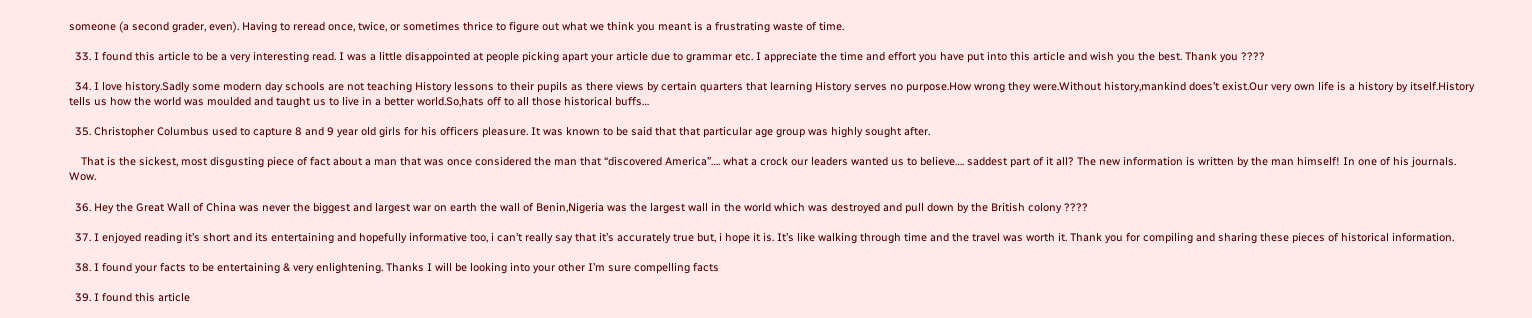someone (a second grader, even). Having to reread once, twice, or sometimes thrice to figure out what we think you meant is a frustrating waste of time.

  33. I found this article to be a very interesting read. I was a little disappointed at people picking apart your article due to grammar etc. I appreciate the time and effort you have put into this article and wish you the best. Thank you ????

  34. I love history.Sadly some modern day schools are not teaching History lessons to their pupils as there views by certain quarters that learning History serves no purpose.How wrong they were.Without history,mankind does’t exist.Our very own life is a history by itself.History tells us how the world was moulded and taught us to live in a better world.So,hats off to all those historical buffs…

  35. Christopher Columbus used to capture 8 and 9 year old girls for his officers pleasure. It was known to be said that that particular age group was highly sought after.

    That is the sickest, most disgusting piece of fact about a man that was once considered the man that “discovered America”…. what a crock our leaders wanted us to believe…. saddest part of it all? The new information is written by the man himself! In one of his journals. Wow.

  36. Hey the Great Wall of China was never the biggest and largest war on earth the wall of Benin,Nigeria was the largest wall in the world which was destroyed and pull down by the British colony ????

  37. I enjoyed reading it’s short and its entertaining and hopefully informative too, i can’t really say that it’s accurately true but, i hope it is. It’s like walking through time and the travel was worth it. Thank you for compiling and sharing these pieces of historical information.

  38. I found your facts to be entertaining & very enlightening. Thanks I will be looking into your other I’m sure compelling facts

  39. I found this article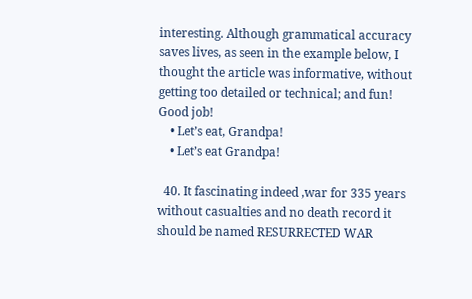interesting. Although grammatical accuracy saves lives, as seen in the example below, I thought the article was informative, without getting too detailed or technical; and fun! Good job!
    • Let’s eat, Grandpa!
    • Let’s eat Grandpa!

  40. It fascinating indeed ,war for 335 years without casualties and no death record it should be named RESURRECTED WAR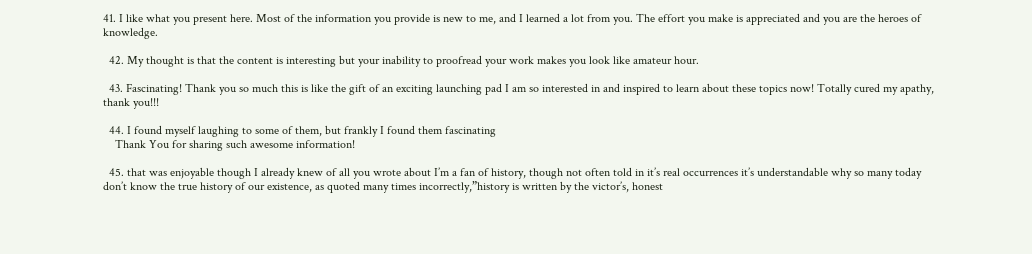41. I like what you present here. Most of the information you provide is new to me, and I learned a lot from you. The effort you make is appreciated and you are the heroes of knowledge.

  42. My thought is that the content is interesting but your inability to proofread your work makes you look like amateur hour.

  43. Fascinating! Thank you so much this is like the gift of an exciting launching pad I am so interested in and inspired to learn about these topics now! Totally cured my apathy, thank you!!!

  44. I found myself laughing to some of them, but frankly I found them fascinating
    Thank You for sharing such awesome information!

  45. that was enjoyable though I already knew of all you wrote about I’m a fan of history, though not often told in it’s real occurrences it’s understandable why so many today don’t know the true history of our existence, as quoted many times incorrectly,”history is written by the victor’s, honest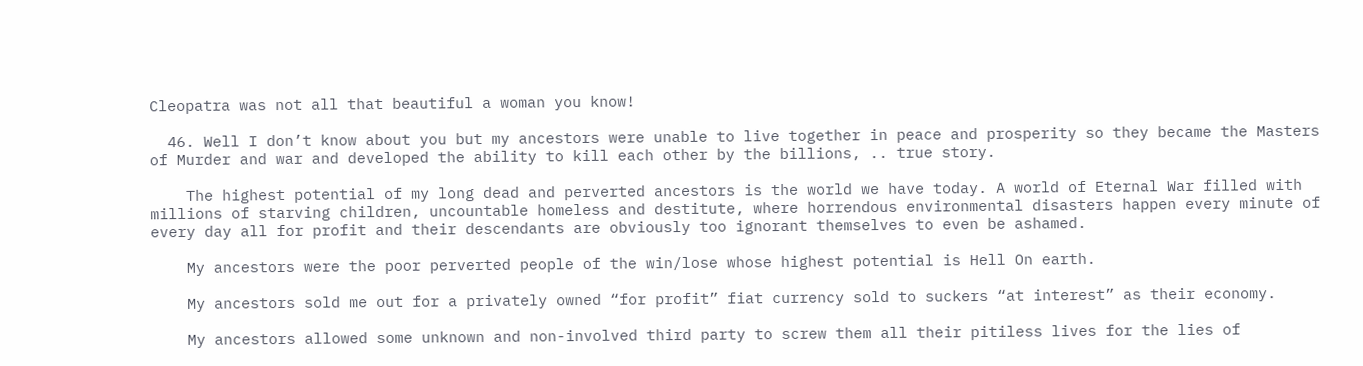Cleopatra was not all that beautiful a woman you know!

  46. Well I don’t know about you but my ancestors were unable to live together in peace and prosperity so they became the Masters of Murder and war and developed the ability to kill each other by the billions, .. true story.

    The highest potential of my long dead and perverted ancestors is the world we have today. A world of Eternal War filled with millions of starving children, uncountable homeless and destitute, where horrendous environmental disasters happen every minute of every day all for profit and their descendants are obviously too ignorant themselves to even be ashamed.

    My ancestors were the poor perverted people of the win/lose whose highest potential is Hell On earth.

    My ancestors sold me out for a privately owned “for profit” fiat currency sold to suckers “at interest” as their economy.

    My ancestors allowed some unknown and non-involved third party to screw them all their pitiless lives for the lies of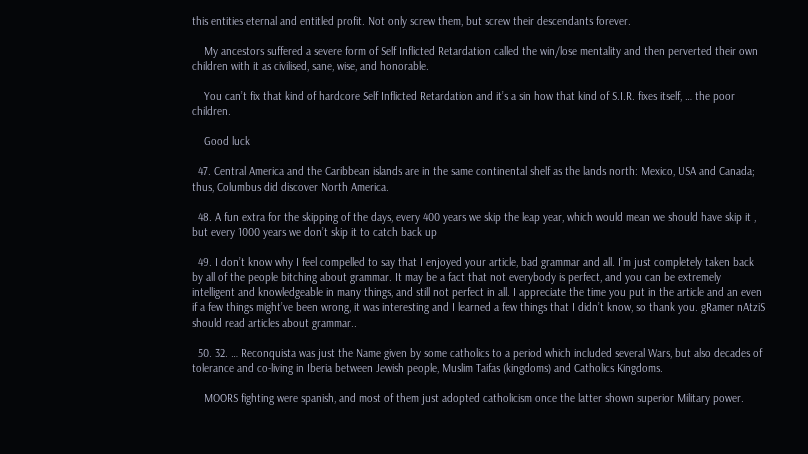this entities eternal and entitled profit. Not only screw them, but screw their descendants forever.

    My ancestors suffered a severe form of Self Inflicted Retardation called the win/lose mentality and then perverted their own children with it as civilised, sane, wise, and honorable.

    You can’t fix that kind of hardcore Self Inflicted Retardation and it’s a sin how that kind of S.I.R. fixes itself, … the poor children.

    Good luck

  47. Central America and the Caribbean islands are in the same continental shelf as the lands north: Mexico, USA and Canada; thus, Columbus did discover North America.

  48. A fun extra for the skipping of the days, every 400 years we skip the leap year, which would mean we should have skip it , but every 1000 years we don’t skip it to catch back up

  49. I don’t know why I feel compelled to say that I enjoyed your article, bad grammar and all. I’m just completely taken back by all of the people bitching about grammar. It may be a fact that not everybody is perfect, and you can be extremely intelligent and knowledgeable in many things, and still not perfect in all. I appreciate the time you put in the article and an even if a few things might’ve been wrong, it was interesting and I learned a few things that I didn’t know, so thank you. gRamer nAtziS should read articles about grammar..

  50. 32. … Reconquista was just the Name given by some catholics to a period which included several Wars, but also decades of tolerance and co-living in Iberia between Jewish people, Muslim Taifas (kingdoms) and Catholics Kingdoms.

    MOORS fighting were spanish, and most of them just adopted catholicism once the latter shown superior Military power.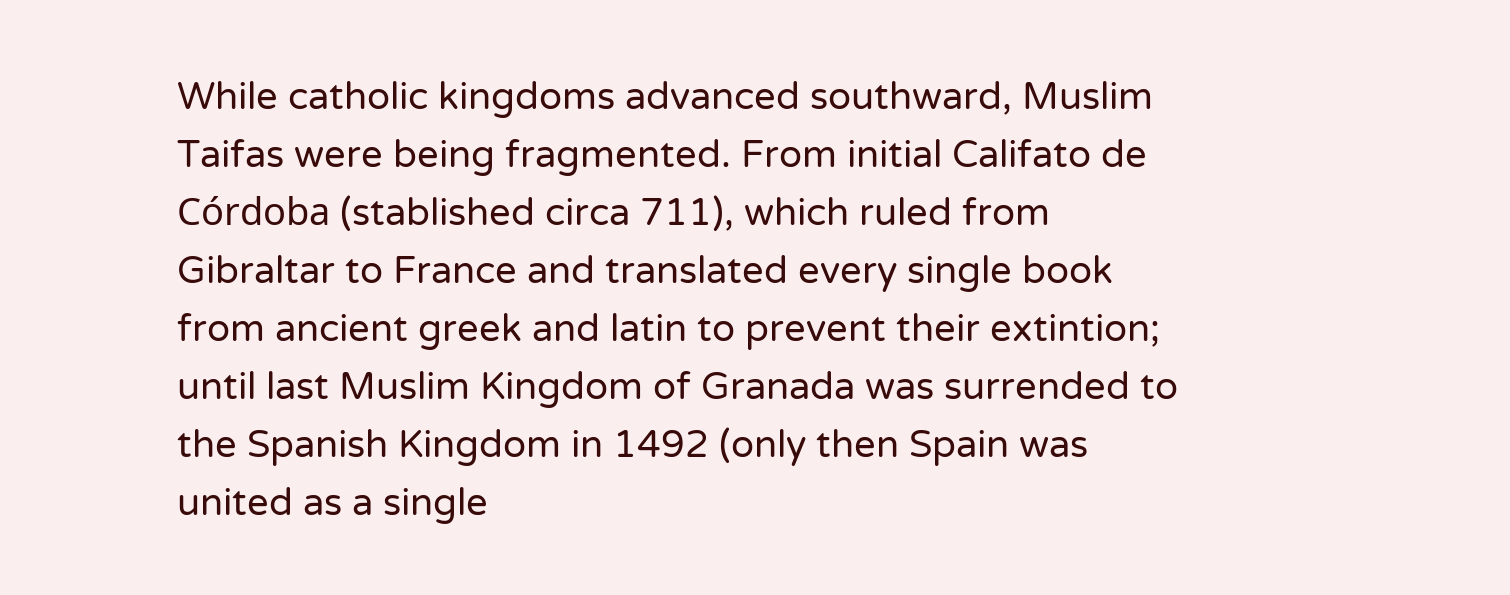While catholic kingdoms advanced southward, Muslim Taifas were being fragmented. From initial Califato de Córdoba (stablished circa 711), which ruled from Gibraltar to France and translated every single book from ancient greek and latin to prevent their extintion; until last Muslim Kingdom of Granada was surrended to the Spanish Kingdom in 1492 (only then Spain was united as a single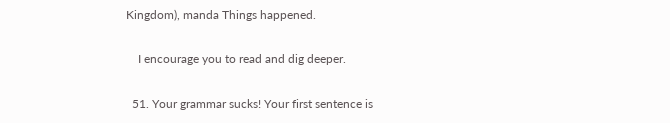Kingdom), manda Things happened.

    I encourage you to read and dig deeper.

  51. Your grammar sucks! Your first sentence is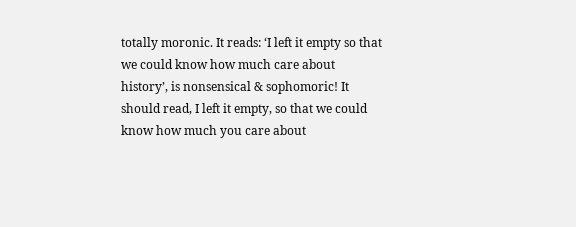totally moronic. It reads: ‘I left it empty so that we could know how much care about history’, is nonsensical & sophomoric! It should read, I left it empty, so that we could know how much you care about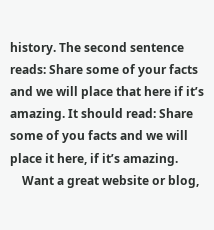history. The second sentence reads: Share some of your facts and we will place that here if it’s amazing. It should read: Share some of you facts and we will place it here, if it’s amazing.
    Want a great website or blog,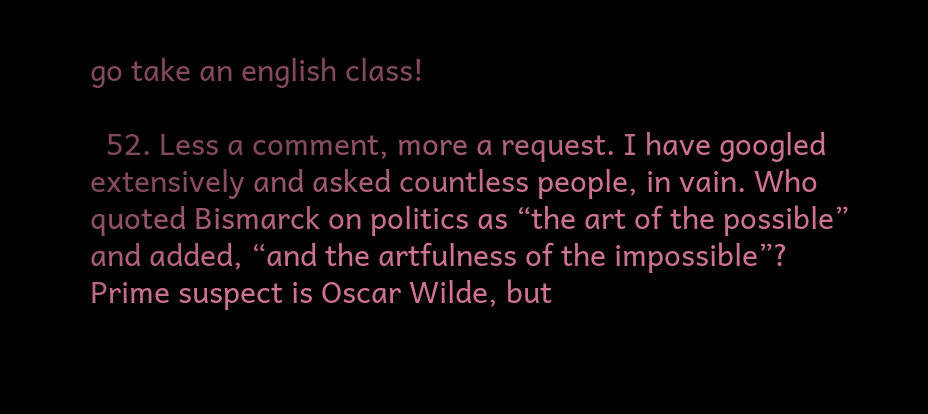go take an english class!

  52. Less a comment, more a request. I have googled extensively and asked countless people, in vain. Who quoted Bismarck on politics as “the art of the possible” and added, “and the artfulness of the impossible”? Prime suspect is Oscar Wilde, but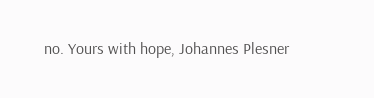no. Yours with hope, Johannes Plesner